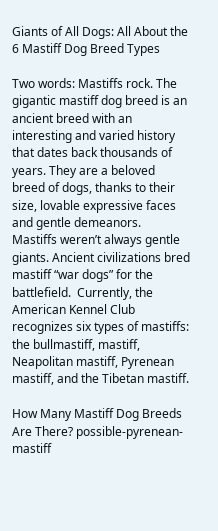Giants of All Dogs: All About the 6 Mastiff Dog Breed Types

Two words: Mastiffs rock. The gigantic mastiff dog breed is an ancient breed with an interesting and varied history that dates back thousands of years. They are a beloved breed of dogs, thanks to their size, lovable expressive faces and gentle demeanors.  Mastiffs weren’t always gentle giants. Ancient civilizations bred mastiff “war dogs” for the battlefield.  Currently, the American Kennel Club recognizes six types of mastiffs: the bullmastiff, mastiff, Neapolitan mastiff, Pyrenean mastiff, and the Tibetan mastiff.

How Many Mastiff Dog Breeds Are There? possible-pyrenean-mastiff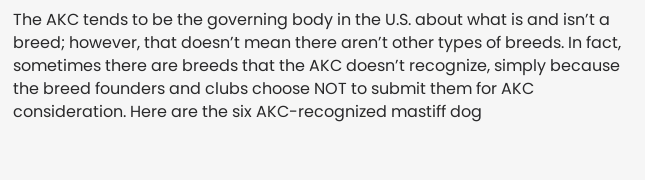The AKC tends to be the governing body in the U.S. about what is and isn’t a breed; however, that doesn’t mean there aren’t other types of breeds. In fact, sometimes there are breeds that the AKC doesn’t recognize, simply because the breed founders and clubs choose NOT to submit them for AKC consideration. Here are the six AKC-recognized mastiff dog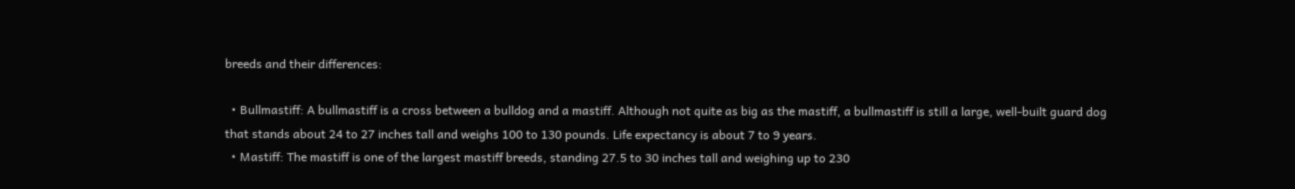breeds and their differences:

  • Bullmastiff: A bullmastiff is a cross between a bulldog and a mastiff. Although not quite as big as the mastiff, a bullmastiff is still a large, well-built guard dog that stands about 24 to 27 inches tall and weighs 100 to 130 pounds. Life expectancy is about 7 to 9 years.
  • Mastiff: The mastiff is one of the largest mastiff breeds, standing 27.5 to 30 inches tall and weighing up to 230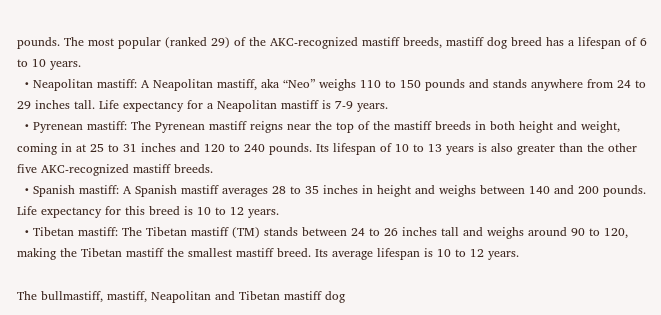pounds. The most popular (ranked 29) of the AKC-recognized mastiff breeds, mastiff dog breed has a lifespan of 6 to 10 years.
  • Neapolitan mastiff: A Neapolitan mastiff, aka “Neo” weighs 110 to 150 pounds and stands anywhere from 24 to 29 inches tall. Life expectancy for a Neapolitan mastiff is 7-9 years.
  • Pyrenean mastiff: The Pyrenean mastiff reigns near the top of the mastiff breeds in both height and weight, coming in at 25 to 31 inches and 120 to 240 pounds. Its lifespan of 10 to 13 years is also greater than the other five AKC-recognized mastiff breeds.
  • Spanish mastiff: A Spanish mastiff averages 28 to 35 inches in height and weighs between 140 and 200 pounds. Life expectancy for this breed is 10 to 12 years.
  • Tibetan mastiff: The Tibetan mastiff (TM) stands between 24 to 26 inches tall and weighs around 90 to 120, making the Tibetan mastiff the smallest mastiff breed. Its average lifespan is 10 to 12 years.

The bullmastiff, mastiff, Neapolitan and Tibetan mastiff dog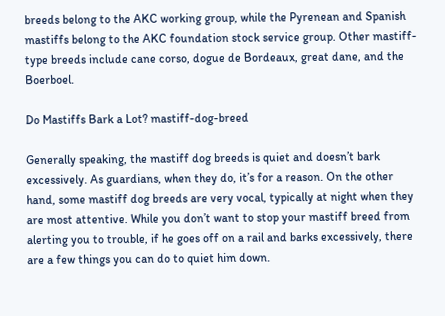breeds belong to the AKC working group, while the Pyrenean and Spanish mastiffs belong to the AKC foundation stock service group. Other mastiff-type breeds include cane corso, dogue de Bordeaux, great dane, and the Boerboel.

Do Mastiffs Bark a Lot? mastiff-dog-breed

Generally speaking, the mastiff dog breeds is quiet and doesn’t bark excessively. As guardians, when they do, it’s for a reason. On the other hand, some mastiff dog breeds are very vocal, typically at night when they are most attentive. While you don’t want to stop your mastiff breed from alerting you to trouble, if he goes off on a rail and barks excessively, there are a few things you can do to quiet him down.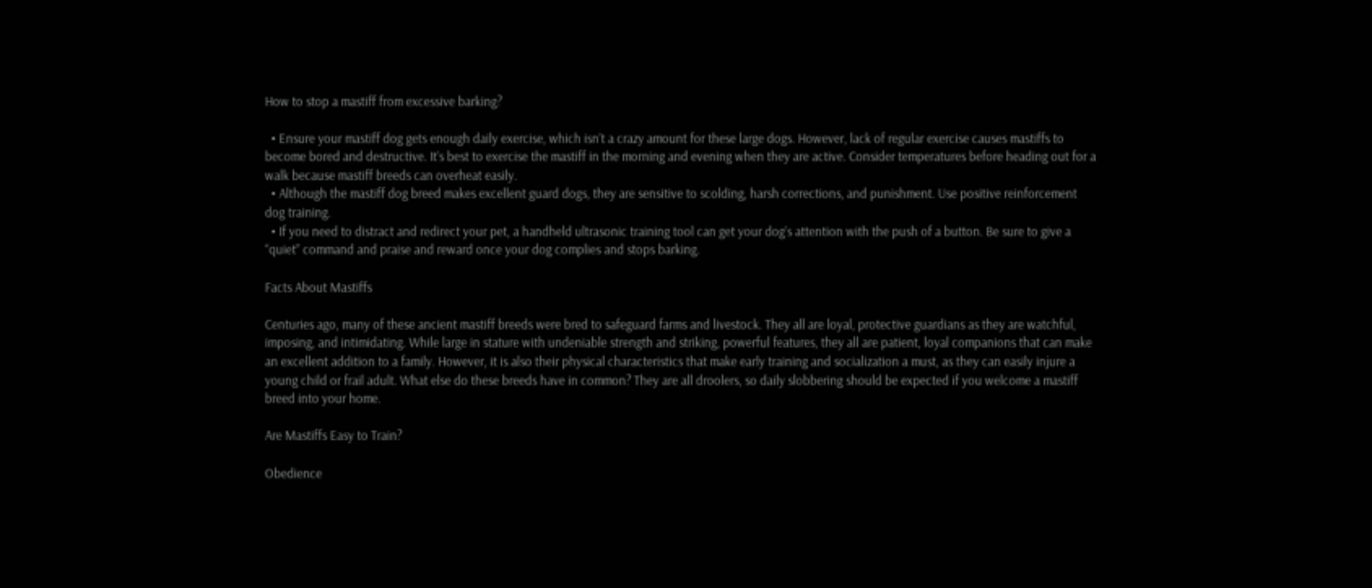How to stop a mastiff from excessive barking?

  • Ensure your mastiff dog gets enough daily exercise, which isn’t a crazy amount for these large dogs. However, lack of regular exercise causes mastiffs to become bored and destructive. It’s best to exercise the mastiff in the morning and evening when they are active. Consider temperatures before heading out for a walk because mastiff breeds can overheat easily.
  • Although the mastiff dog breed makes excellent guard dogs, they are sensitive to scolding, harsh corrections, and punishment. Use positive reinforcement dog training.
  • If you need to distract and redirect your pet, a handheld ultrasonic training tool can get your dog’s attention with the push of a button. Be sure to give a “quiet” command and praise and reward once your dog complies and stops barking.

Facts About Mastiffs

Centuries ago, many of these ancient mastiff breeds were bred to safeguard farms and livestock. They all are loyal, protective guardians as they are watchful, imposing, and intimidating. While large in stature with undeniable strength and striking, powerful features, they all are patient, loyal companions that can make an excellent addition to a family. However, it is also their physical characteristics that make early training and socialization a must, as they can easily injure a young child or frail adult. What else do these breeds have in common? They are all droolers, so daily slobbering should be expected if you welcome a mastiff breed into your home.

Are Mastiffs Easy to Train?

Obedience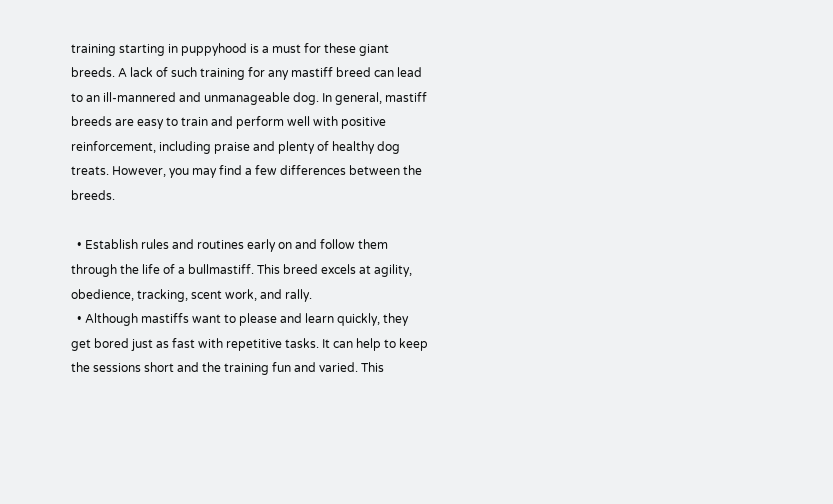training starting in puppyhood is a must for these giant breeds. A lack of such training for any mastiff breed can lead to an ill-mannered and unmanageable dog. In general, mastiff breeds are easy to train and perform well with positive reinforcement, including praise and plenty of healthy dog treats. However, you may find a few differences between the breeds.

  • Establish rules and routines early on and follow them through the life of a bullmastiff. This breed excels at agility, obedience, tracking, scent work, and rally.
  • Although mastiffs want to please and learn quickly, they get bored just as fast with repetitive tasks. It can help to keep the sessions short and the training fun and varied. This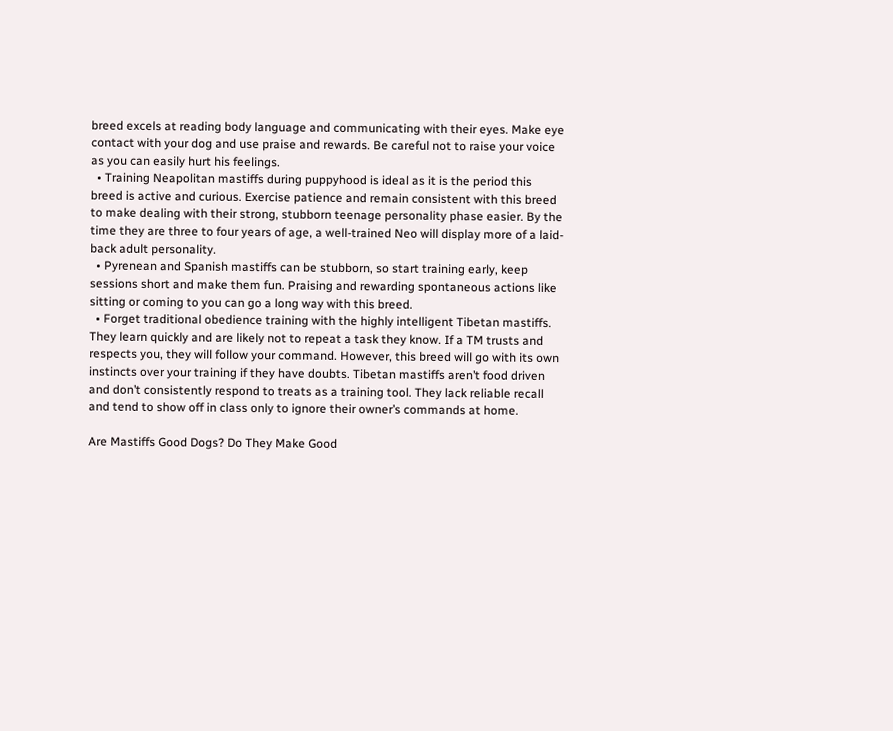breed excels at reading body language and communicating with their eyes. Make eye contact with your dog and use praise and rewards. Be careful not to raise your voice as you can easily hurt his feelings.
  • Training Neapolitan mastiffs during puppyhood is ideal as it is the period this breed is active and curious. Exercise patience and remain consistent with this breed to make dealing with their strong, stubborn teenage personality phase easier. By the time they are three to four years of age, a well-trained Neo will display more of a laid-back adult personality.
  • Pyrenean and Spanish mastiffs can be stubborn, so start training early, keep sessions short and make them fun. Praising and rewarding spontaneous actions like sitting or coming to you can go a long way with this breed.
  • Forget traditional obedience training with the highly intelligent Tibetan mastiffs. They learn quickly and are likely not to repeat a task they know. If a TM trusts and respects you, they will follow your command. However, this breed will go with its own instincts over your training if they have doubts. Tibetan mastiffs aren’t food driven and don’t consistently respond to treats as a training tool. They lack reliable recall and tend to show off in class only to ignore their owner’s commands at home.

Are Mastiffs Good Dogs? Do They Make Good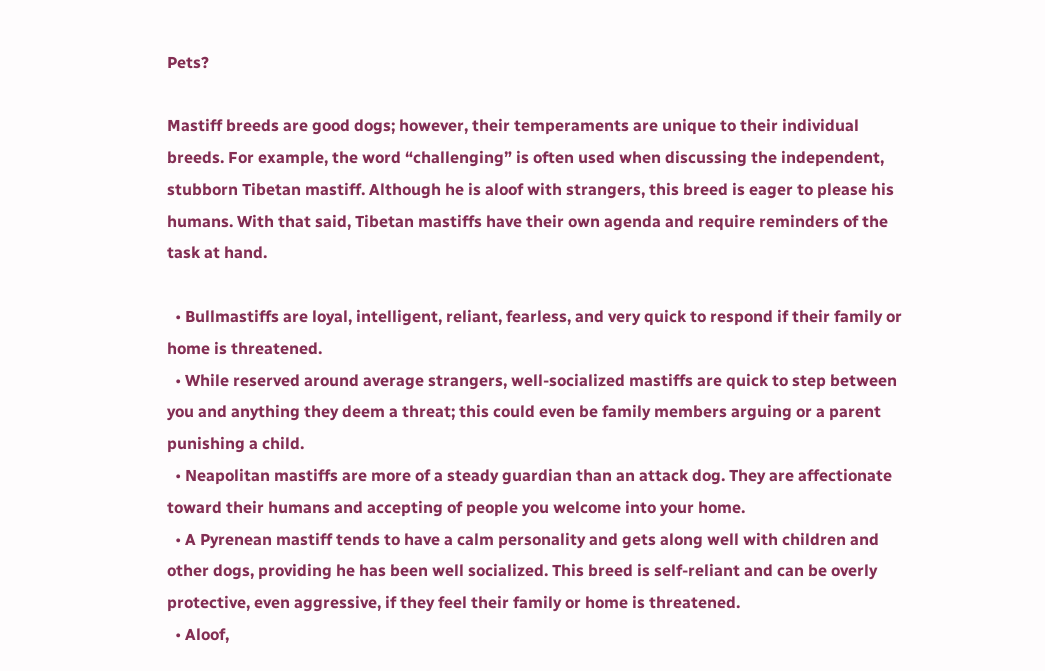Pets?

Mastiff breeds are good dogs; however, their temperaments are unique to their individual breeds. For example, the word “challenging” is often used when discussing the independent, stubborn Tibetan mastiff. Although he is aloof with strangers, this breed is eager to please his humans. With that said, Tibetan mastiffs have their own agenda and require reminders of the task at hand.

  • Bullmastiffs are loyal, intelligent, reliant, fearless, and very quick to respond if their family or home is threatened.
  • While reserved around average strangers, well-socialized mastiffs are quick to step between you and anything they deem a threat; this could even be family members arguing or a parent punishing a child.
  • Neapolitan mastiffs are more of a steady guardian than an attack dog. They are affectionate toward their humans and accepting of people you welcome into your home.
  • A Pyrenean mastiff tends to have a calm personality and gets along well with children and other dogs, providing he has been well socialized. This breed is self-reliant and can be overly protective, even aggressive, if they feel their family or home is threatened.
  • Aloof,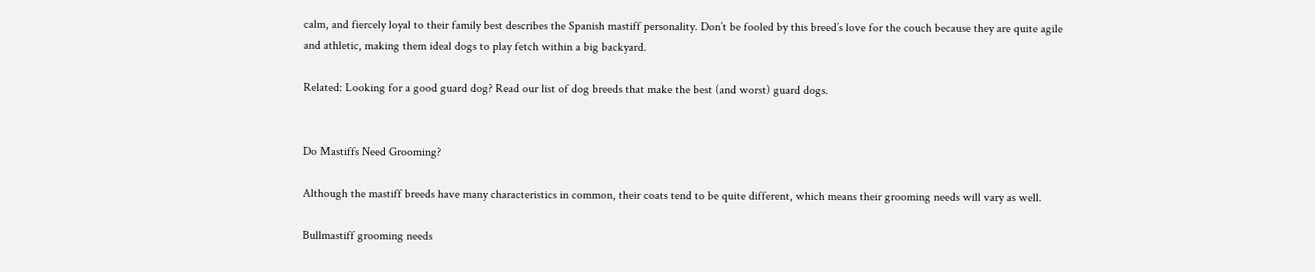calm, and fiercely loyal to their family best describes the Spanish mastiff personality. Don’t be fooled by this breed’s love for the couch because they are quite agile and athletic, making them ideal dogs to play fetch within a big backyard.

Related: Looking for a good guard dog? Read our list of dog breeds that make the best (and worst) guard dogs.


Do Mastiffs Need Grooming?

Although the mastiff breeds have many characteristics in common, their coats tend to be quite different, which means their grooming needs will vary as well.

Bullmastiff grooming needs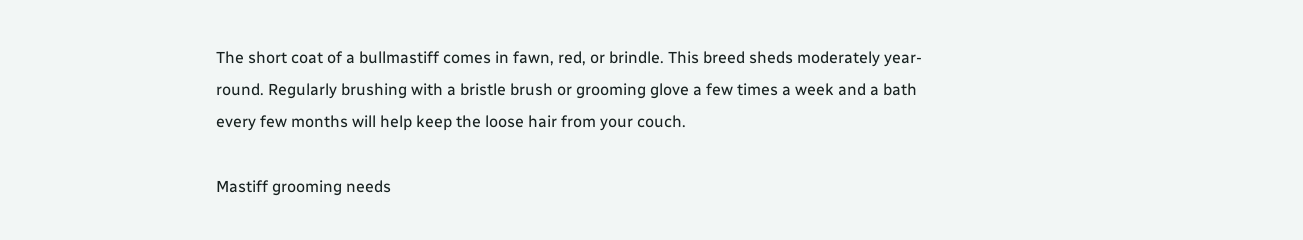The short coat of a bullmastiff comes in fawn, red, or brindle. This breed sheds moderately year-round. Regularly brushing with a bristle brush or grooming glove a few times a week and a bath every few months will help keep the loose hair from your couch.

Mastiff grooming needs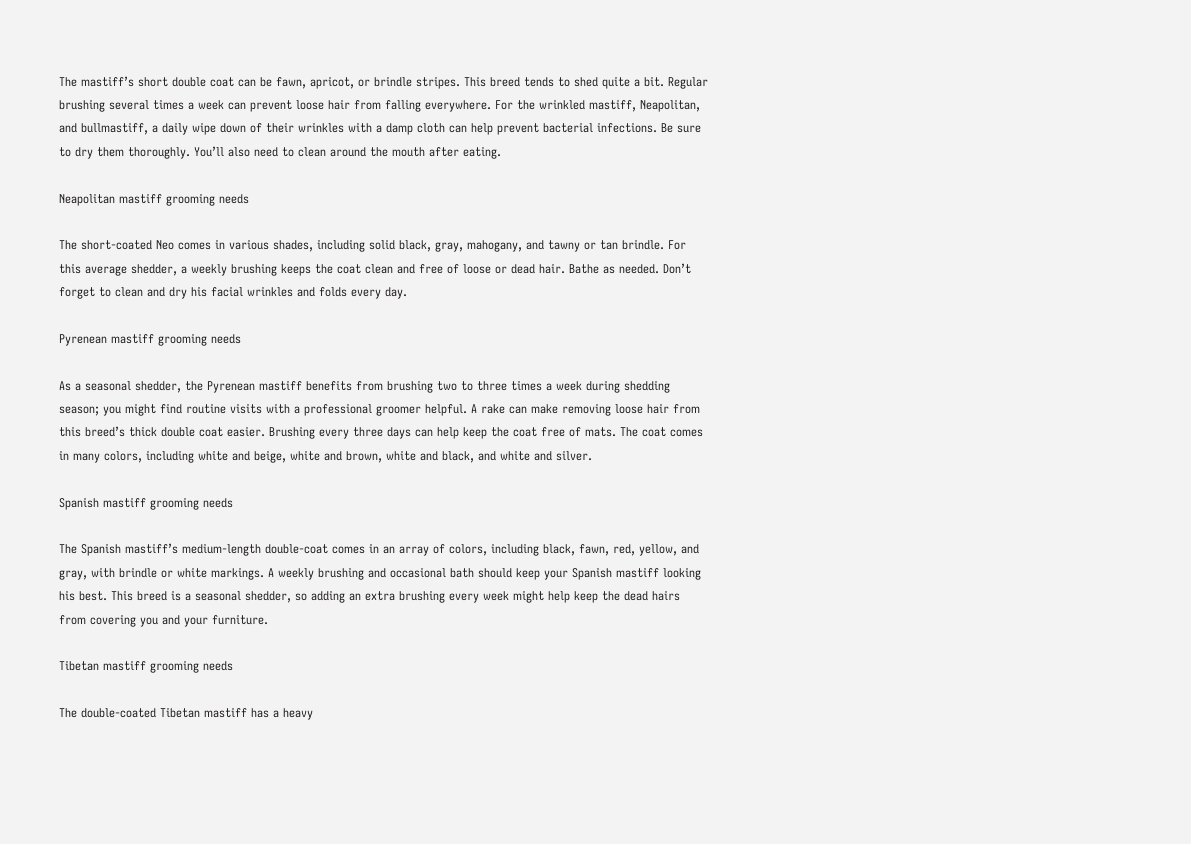The mastiff’s short double coat can be fawn, apricot, or brindle stripes. This breed tends to shed quite a bit. Regular brushing several times a week can prevent loose hair from falling everywhere. For the wrinkled mastiff, Neapolitan, and bullmastiff, a daily wipe down of their wrinkles with a damp cloth can help prevent bacterial infections. Be sure to dry them thoroughly. You’ll also need to clean around the mouth after eating.

Neapolitan mastiff grooming needs

The short-coated Neo comes in various shades, including solid black, gray, mahogany, and tawny or tan brindle. For this average shedder, a weekly brushing keeps the coat clean and free of loose or dead hair. Bathe as needed. Don’t forget to clean and dry his facial wrinkles and folds every day.

Pyrenean mastiff grooming needs

As a seasonal shedder, the Pyrenean mastiff benefits from brushing two to three times a week during shedding season; you might find routine visits with a professional groomer helpful. A rake can make removing loose hair from this breed’s thick double coat easier. Brushing every three days can help keep the coat free of mats. The coat comes in many colors, including white and beige, white and brown, white and black, and white and silver.

Spanish mastiff grooming needs

The Spanish mastiff’s medium-length double-coat comes in an array of colors, including black, fawn, red, yellow, and gray, with brindle or white markings. A weekly brushing and occasional bath should keep your Spanish mastiff looking his best. This breed is a seasonal shedder, so adding an extra brushing every week might help keep the dead hairs from covering you and your furniture.

Tibetan mastiff grooming needs

The double-coated Tibetan mastiff has a heavy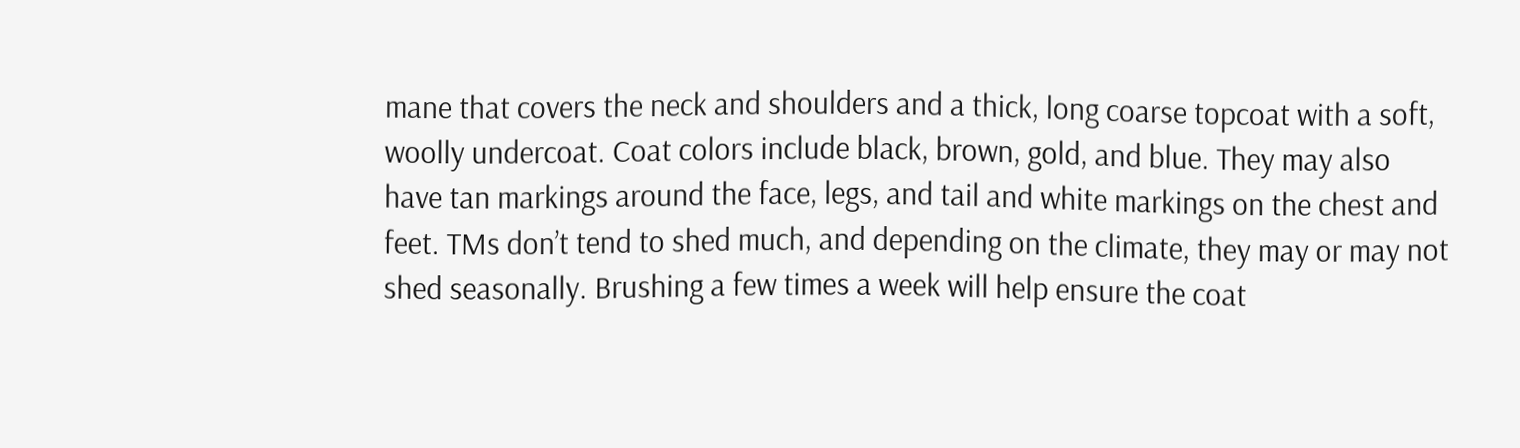mane that covers the neck and shoulders and a thick, long coarse topcoat with a soft, woolly undercoat. Coat colors include black, brown, gold, and blue. They may also have tan markings around the face, legs, and tail and white markings on the chest and feet. TMs don’t tend to shed much, and depending on the climate, they may or may not shed seasonally. Brushing a few times a week will help ensure the coat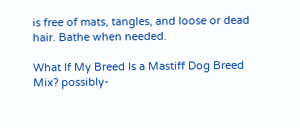is free of mats, tangles, and loose or dead hair. Bathe when needed.

What If My Breed Is a Mastiff Dog Breed Mix? possibly-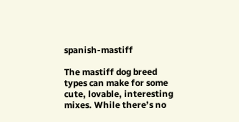spanish-mastiff

The mastiff dog breed types can make for some cute, lovable, interesting mixes. While there’s no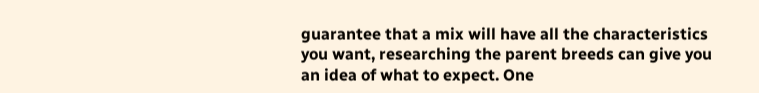guarantee that a mix will have all the characteristics you want, researching the parent breeds can give you an idea of what to expect. One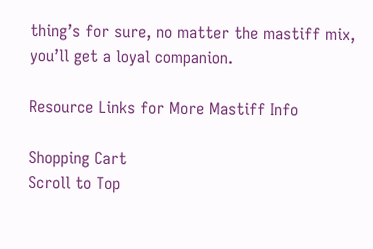thing’s for sure, no matter the mastiff mix, you’ll get a loyal companion.

Resource Links for More Mastiff Info

Shopping Cart
Scroll to Top